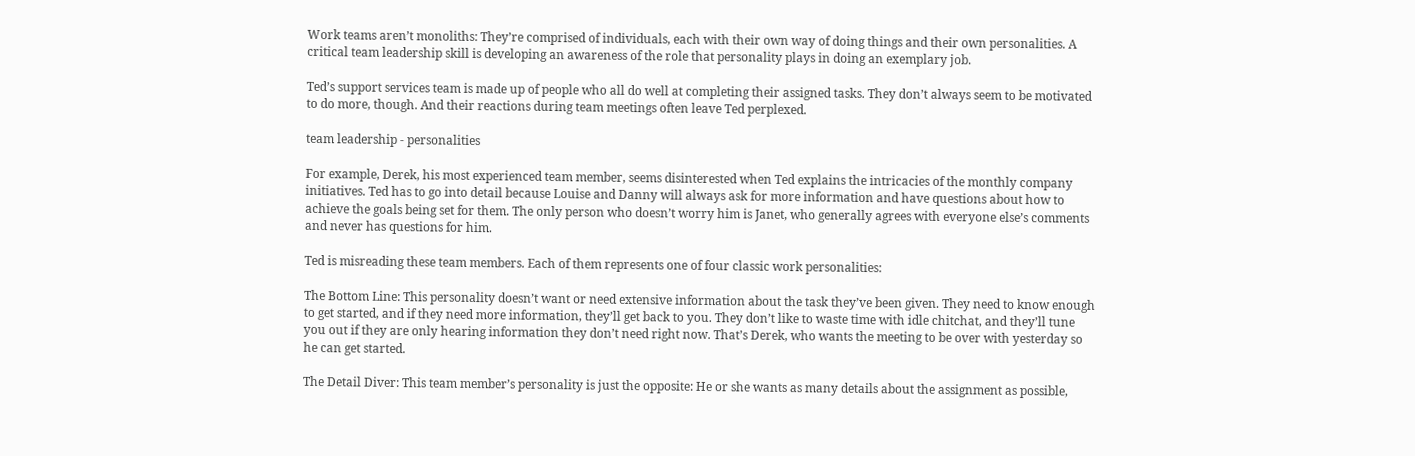Work teams aren’t monoliths: They’re comprised of individuals, each with their own way of doing things and their own personalities. A critical team leadership skill is developing an awareness of the role that personality plays in doing an exemplary job.

Ted’s support services team is made up of people who all do well at completing their assigned tasks. They don’t always seem to be motivated to do more, though. And their reactions during team meetings often leave Ted perplexed.

team leadership - personalities

For example, Derek, his most experienced team member, seems disinterested when Ted explains the intricacies of the monthly company initiatives. Ted has to go into detail because Louise and Danny will always ask for more information and have questions about how to achieve the goals being set for them. The only person who doesn’t worry him is Janet, who generally agrees with everyone else’s comments and never has questions for him.

Ted is misreading these team members. Each of them represents one of four classic work personalities:

The Bottom Line: This personality doesn’t want or need extensive information about the task they’ve been given. They need to know enough to get started, and if they need more information, they’ll get back to you. They don’t like to waste time with idle chitchat, and they’ll tune you out if they are only hearing information they don’t need right now. That’s Derek, who wants the meeting to be over with yesterday so he can get started.

The Detail Diver: This team member’s personality is just the opposite: He or she wants as many details about the assignment as possible,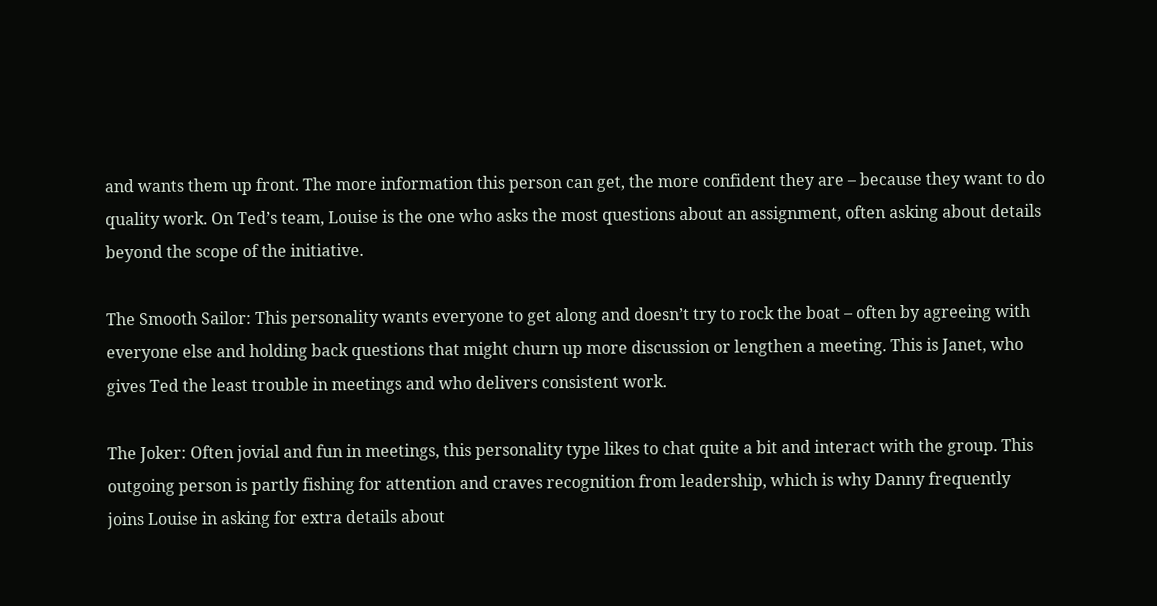and wants them up front. The more information this person can get, the more confident they are – because they want to do quality work. On Ted’s team, Louise is the one who asks the most questions about an assignment, often asking about details beyond the scope of the initiative.

The Smooth Sailor: This personality wants everyone to get along and doesn’t try to rock the boat – often by agreeing with everyone else and holding back questions that might churn up more discussion or lengthen a meeting. This is Janet, who gives Ted the least trouble in meetings and who delivers consistent work.

The Joker: Often jovial and fun in meetings, this personality type likes to chat quite a bit and interact with the group. This outgoing person is partly fishing for attention and craves recognition from leadership, which is why Danny frequently joins Louise in asking for extra details about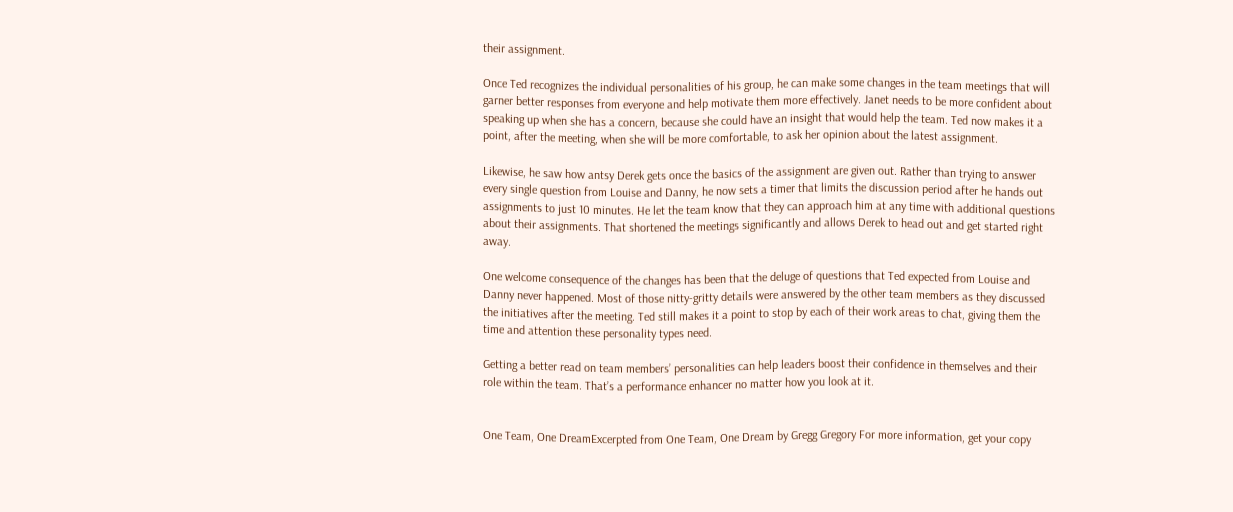their assignment.

Once Ted recognizes the individual personalities of his group, he can make some changes in the team meetings that will garner better responses from everyone and help motivate them more effectively. Janet needs to be more confident about speaking up when she has a concern, because she could have an insight that would help the team. Ted now makes it a point, after the meeting, when she will be more comfortable, to ask her opinion about the latest assignment.

Likewise, he saw how antsy Derek gets once the basics of the assignment are given out. Rather than trying to answer every single question from Louise and Danny, he now sets a timer that limits the discussion period after he hands out assignments to just 10 minutes. He let the team know that they can approach him at any time with additional questions about their assignments. That shortened the meetings significantly and allows Derek to head out and get started right away.

One welcome consequence of the changes has been that the deluge of questions that Ted expected from Louise and Danny never happened. Most of those nitty-gritty details were answered by the other team members as they discussed the initiatives after the meeting. Ted still makes it a point to stop by each of their work areas to chat, giving them the time and attention these personality types need.

Getting a better read on team members’ personalities can help leaders boost their confidence in themselves and their role within the team. That’s a performance enhancer no matter how you look at it.


One Team, One DreamExcerpted from One Team, One Dream by Gregg Gregory For more information, get your copy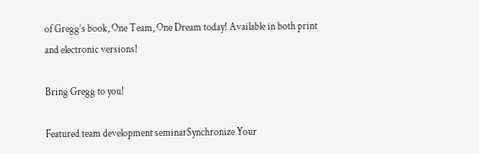of Gregg’s book, One Team, One Dream today! Available in both print and electronic versions!

Bring Gregg to you!

Featured team development seminarSynchronize Your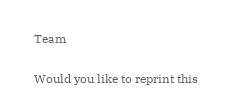Team

Would you like to reprint this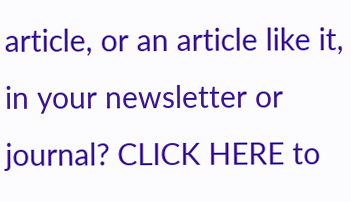article, or an article like it, in your newsletter or journal? CLICK HERE to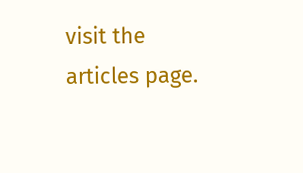visit the articles page.